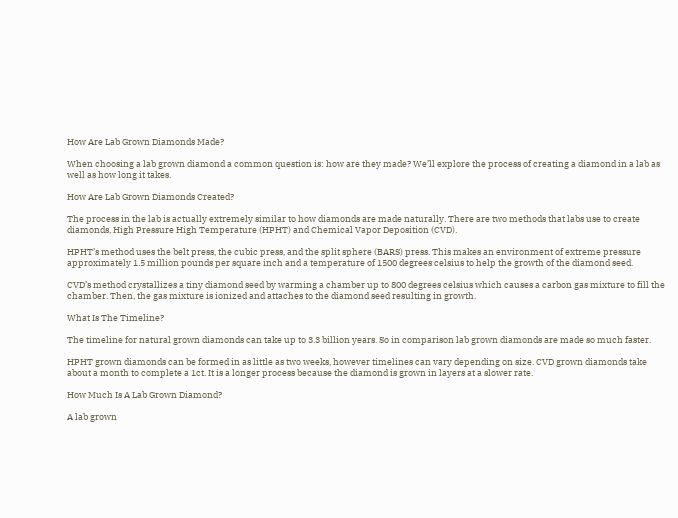How Are Lab Grown Diamonds Made?

When choosing a lab grown diamond a common question is: how are they made? We’ll explore the process of creating a diamond in a lab as well as how long it takes.

How Are Lab Grown Diamonds Created?

The process in the lab is actually extremely similar to how diamonds are made naturally. There are two methods that labs use to create diamonds, High Pressure High Temperature (HPHT) and Chemical Vapor Deposition (CVD).

HPHT’s method uses the belt press, the cubic press, and the split sphere (BARS) press. This makes an environment of extreme pressure approximately 1.5 million pounds per square inch and a temperature of 1500 degrees celsius to help the growth of the diamond seed.

CVD’s method crystallizes a tiny diamond seed by warming a chamber up to 800 degrees celsius which causes a carbon gas mixture to fill the chamber. Then, the gas mixture is ionized and attaches to the diamond seed resulting in growth.

What Is The Timeline?

The timeline for natural grown diamonds can take up to 3.3 billion years. So in comparison lab grown diamonds are made so much faster.

HPHT grown diamonds can be formed in as little as two weeks, however timelines can vary depending on size. CVD grown diamonds take about a month to complete a 1ct. It is a longer process because the diamond is grown in layers at a slower rate.

How Much Is A Lab Grown Diamond?

A lab grown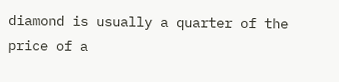diamond is usually a quarter of the price of a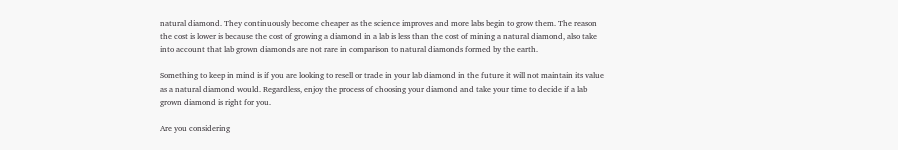natural diamond. They continuously become cheaper as the science improves and more labs begin to grow them. The reason the cost is lower is because the cost of growing a diamond in a lab is less than the cost of mining a natural diamond, also take into account that lab grown diamonds are not rare in comparison to natural diamonds formed by the earth.

Something to keep in mind is if you are looking to resell or trade in your lab diamond in the future it will not maintain its value as a natural diamond would. Regardless, enjoy the process of choosing your diamond and take your time to decide if a lab grown diamond is right for you.

Are you considering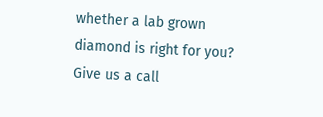whether a lab grown diamond is right for you? Give us a call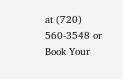at (720) 560-3548 or Book Your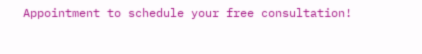Appointment to schedule your free consultation!